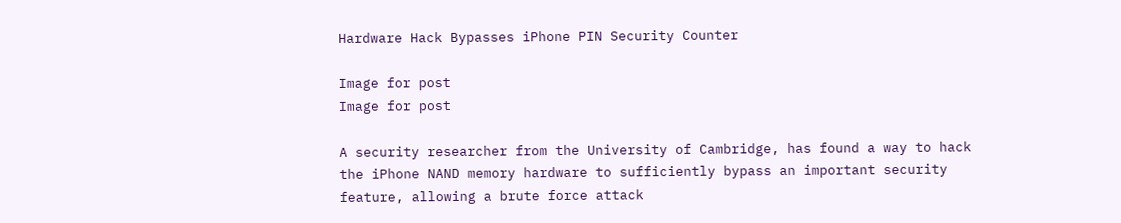Hardware Hack Bypasses iPhone PIN Security Counter

Image for post
Image for post

A security researcher from the University of Cambridge, has found a way to hack the iPhone NAND memory hardware to sufficiently bypass an important security feature, allowing a brute force attack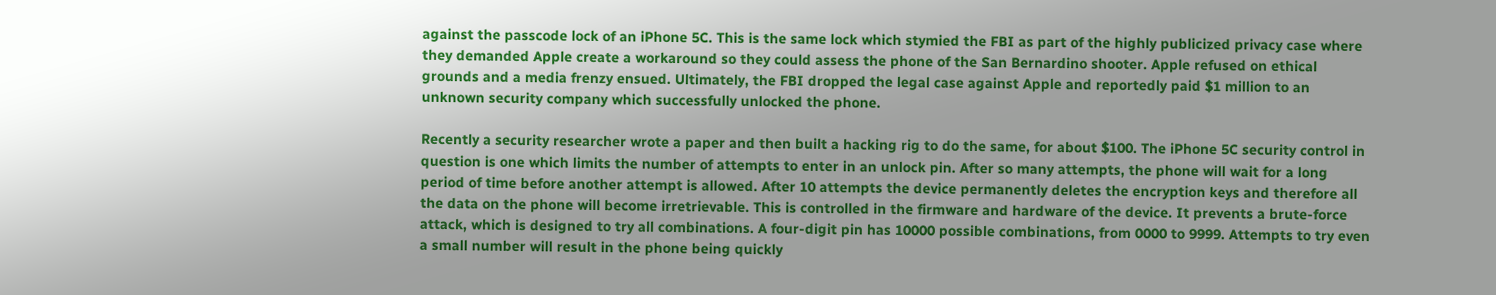against the passcode lock of an iPhone 5C. This is the same lock which stymied the FBI as part of the highly publicized privacy case where they demanded Apple create a workaround so they could assess the phone of the San Bernardino shooter. Apple refused on ethical grounds and a media frenzy ensued. Ultimately, the FBI dropped the legal case against Apple and reportedly paid $1 million to an unknown security company which successfully unlocked the phone.

Recently a security researcher wrote a paper and then built a hacking rig to do the same, for about $100. The iPhone 5C security control in question is one which limits the number of attempts to enter in an unlock pin. After so many attempts, the phone will wait for a long period of time before another attempt is allowed. After 10 attempts the device permanently deletes the encryption keys and therefore all the data on the phone will become irretrievable. This is controlled in the firmware and hardware of the device. It prevents a brute-force attack, which is designed to try all combinations. A four-digit pin has 10000 possible combinations, from 0000 to 9999. Attempts to try even a small number will result in the phone being quickly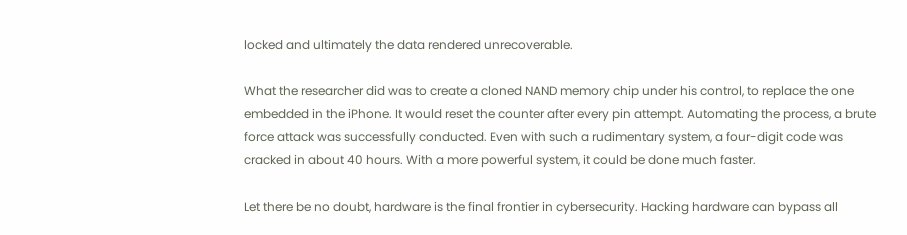locked and ultimately the data rendered unrecoverable.

What the researcher did was to create a cloned NAND memory chip under his control, to replace the one embedded in the iPhone. It would reset the counter after every pin attempt. Automating the process, a brute force attack was successfully conducted. Even with such a rudimentary system, a four-digit code was cracked in about 40 hours. With a more powerful system, it could be done much faster.

Let there be no doubt, hardware is the final frontier in cybersecurity. Hacking hardware can bypass all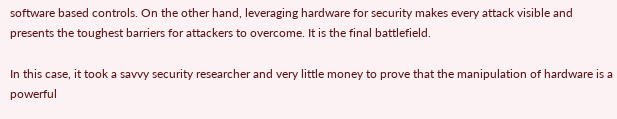software based controls. On the other hand, leveraging hardware for security makes every attack visible and presents the toughest barriers for attackers to overcome. It is the final battlefield.

In this case, it took a savvy security researcher and very little money to prove that the manipulation of hardware is a powerful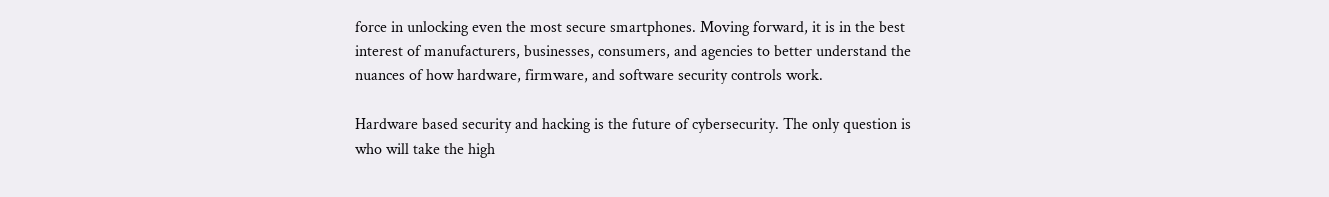force in unlocking even the most secure smartphones. Moving forward, it is in the best interest of manufacturers, businesses, consumers, and agencies to better understand the nuances of how hardware, firmware, and software security controls work.

Hardware based security and hacking is the future of cybersecurity. The only question is who will take the high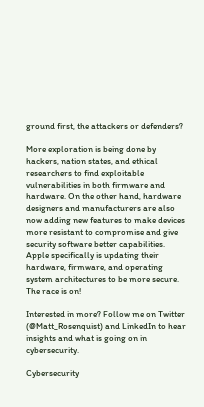ground first, the attackers or defenders?

More exploration is being done by hackers, nation states, and ethical researchers to find exploitable vulnerabilities in both firmware and hardware. On the other hand, hardware designers and manufacturers are also now adding new features to make devices more resistant to compromise and give security software better capabilities. Apple specifically is updating their hardware, firmware, and operating system architectures to be more secure. The race is on!

Interested in more? Follow me on Twitter (@Matt_Rosenquist) and LinkedIn to hear insights and what is going on in cybersecurity.

Cybersecurity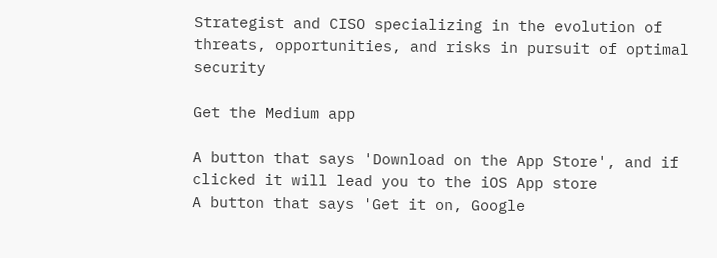Strategist and CISO specializing in the evolution of threats, opportunities, and risks in pursuit of optimal security

Get the Medium app

A button that says 'Download on the App Store', and if clicked it will lead you to the iOS App store
A button that says 'Get it on, Google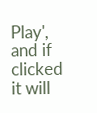Play', and if clicked it will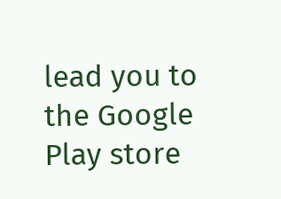lead you to the Google Play store